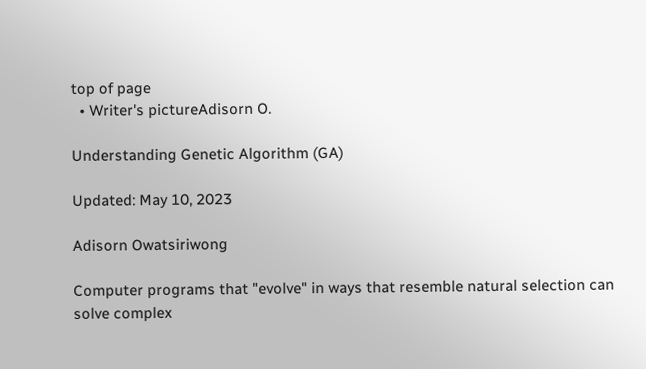top of page
  • Writer's pictureAdisorn O.

Understanding Genetic Algorithm (GA)

Updated: May 10, 2023

Adisorn Owatsiriwong

Computer programs that "evolve" in ways that resemble natural selection can solve complex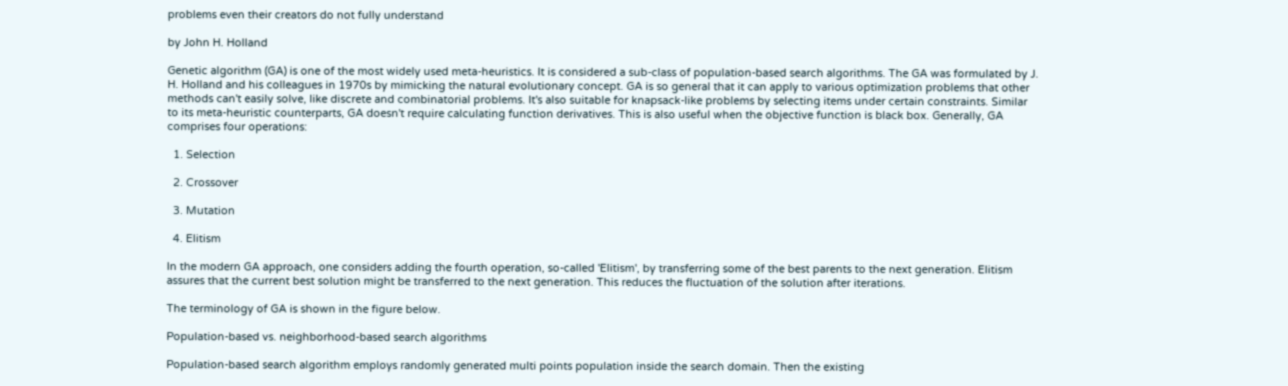problems even their creators do not fully understand

by John H. Holland

Genetic algorithm (GA) is one of the most widely used meta-heuristics. It is considered a sub-class of population-based search algorithms. The GA was formulated by J. H. Holland and his colleagues in 1970s by mimicking the natural evolutionary concept. GA is so general that it can apply to various optimization problems that other methods can't easily solve, like discrete and combinatorial problems. It's also suitable for knapsack-like problems by selecting items under certain constraints. Similar to its meta-heuristic counterparts, GA doesn't require calculating function derivatives. This is also useful when the objective function is black box. Generally, GA comprises four operations:

  1. Selection

  2. Crossover

  3. Mutation

  4. Elitism

In the modern GA approach, one considers adding the fourth operation, so-called 'Elitism', by transferring some of the best parents to the next generation. Elitism assures that the current best solution might be transferred to the next generation. This reduces the fluctuation of the solution after iterations.

The terminology of GA is shown in the figure below.

Population-based vs. neighborhood-based search algorithms

Population-based search algorithm employs randomly generated multi points population inside the search domain. Then the existing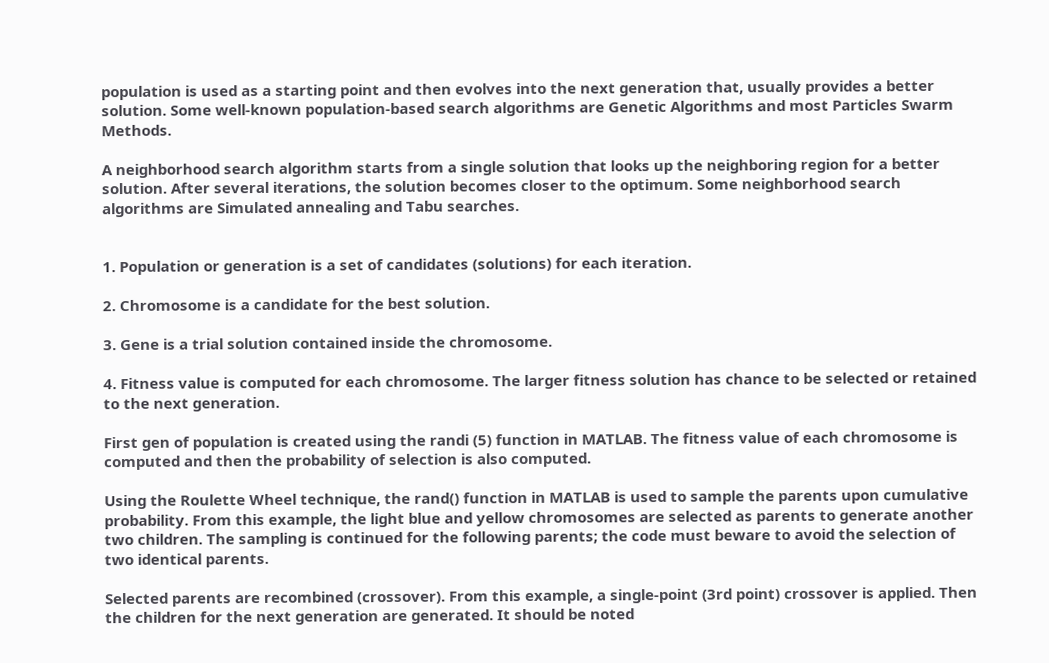population is used as a starting point and then evolves into the next generation that, usually provides a better solution. Some well-known population-based search algorithms are Genetic Algorithms and most Particles Swarm Methods.

A neighborhood search algorithm starts from a single solution that looks up the neighboring region for a better solution. After several iterations, the solution becomes closer to the optimum. Some neighborhood search algorithms are Simulated annealing and Tabu searches.


1. Population or generation is a set of candidates (solutions) for each iteration.

2. Chromosome is a candidate for the best solution.

3. Gene is a trial solution contained inside the chromosome.

4. Fitness value is computed for each chromosome. The larger fitness solution has chance to be selected or retained to the next generation.

First gen of population is created using the randi (5) function in MATLAB. The fitness value of each chromosome is computed and then the probability of selection is also computed.

Using the Roulette Wheel technique, the rand() function in MATLAB is used to sample the parents upon cumulative probability. From this example, the light blue and yellow chromosomes are selected as parents to generate another two children. The sampling is continued for the following parents; the code must beware to avoid the selection of two identical parents.

Selected parents are recombined (crossover). From this example, a single-point (3rd point) crossover is applied. Then the children for the next generation are generated. It should be noted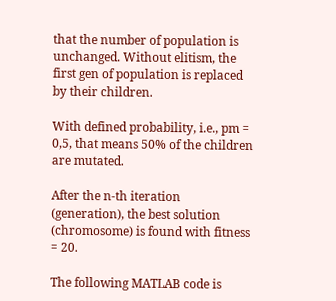that the number of population is unchanged. Without elitism, the first gen of population is replaced by their children.

With defined probability, i.e., pm = 0,5, that means 50% of the children are mutated.

After the n-th iteration (generation), the best solution (chromosome) is found with fitness = 20.

The following MATLAB code is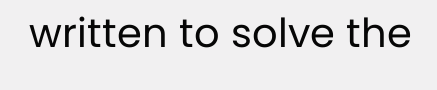written to solve the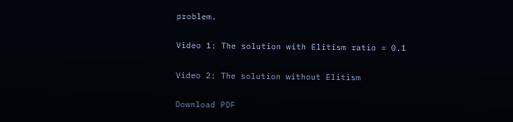problem.

Video 1: The solution with Elitism ratio = 0.1

Video 2: The solution without Elitism

Download PDF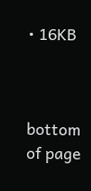• 16KB



bottom of page